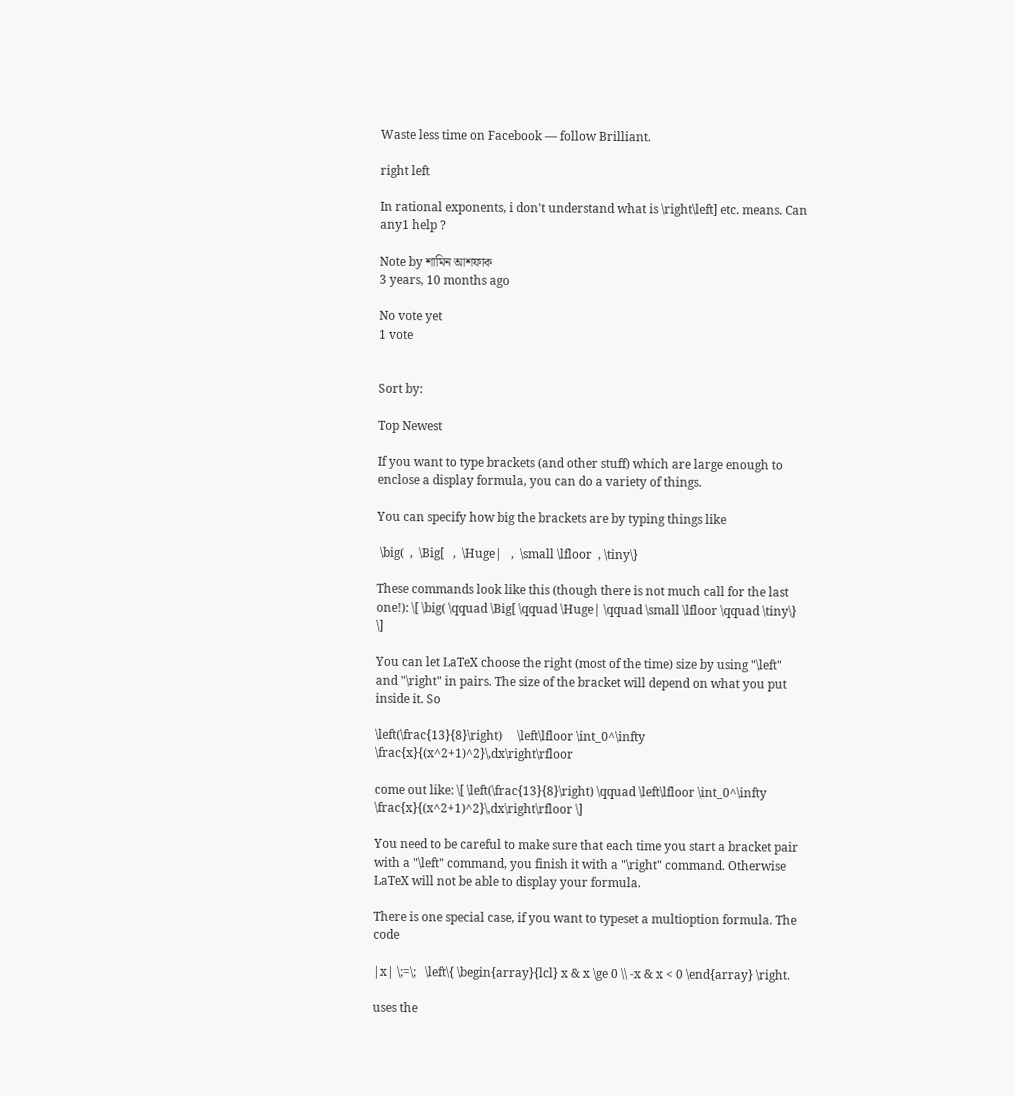Waste less time on Facebook — follow Brilliant.

right left

In rational exponents, i don't understand what is \right\left] etc. means. Can any1 help ?

Note by শামিন আশফাক
3 years, 10 months ago

No vote yet
1 vote


Sort by:

Top Newest

If you want to type brackets (and other stuff) which are large enough to enclose a display formula, you can do a variety of things.

You can specify how big the brackets are by typing things like

 \big(  ,  \Big[   ,  \Huge|   ,  \small \lfloor  , \tiny\}

These commands look like this (though there is not much call for the last one!): \[ \big( \qquad \Big[ \qquad \Huge| \qquad \small \lfloor \qquad \tiny\} \]

You can let LaTeX choose the right (most of the time) size by using "\left" and "\right" in pairs. The size of the bracket will depend on what you put inside it. So

\left(\frac{13}{8}\right)     \left\lfloor \int_0^\infty \frac{x}{(x^2+1)^2}\,dx\right\rfloor

come out like: \[ \left(\frac{13}{8}\right) \qquad \left\lfloor \int_0^\infty \frac{x}{(x^2+1)^2}\,dx\right\rfloor \]

You need to be careful to make sure that each time you start a bracket pair with a "\left" command, you finish it with a "\right" command. Otherwise LaTeX will not be able to display your formula.

There is one special case, if you want to typeset a multioption formula. The code

|x| \;=\;   \left\{ \begin{array}{lcl} x & x \ge 0 \\ -x & x < 0 \end{array} \right.

uses the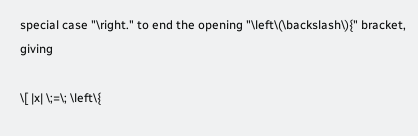special case "\right." to end the opening "\left\(\backslash\){" bracket, giving

\[ |x| \;=\; \left\{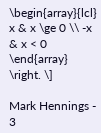\begin{array}{lcl} x & x \ge 0 \\ -x & x < 0 \end{array} \right. \]

Mark Hennings - 3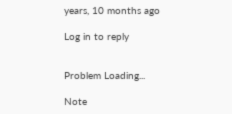years, 10 months ago

Log in to reply


Problem Loading...

Note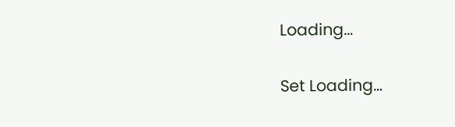Loading...

Set Loading...